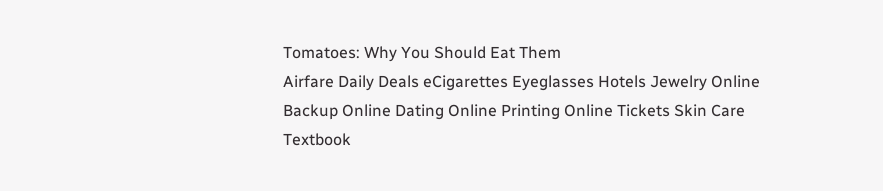Tomatoes: Why You Should Eat Them
Airfare Daily Deals eCigarettes Eyeglasses Hotels Jewelry Online Backup Online Dating Online Printing Online Tickets Skin Care Textbook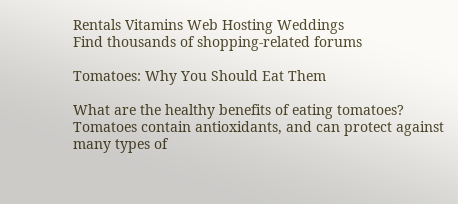Rentals Vitamins Web Hosting Weddings
Find thousands of shopping-related forums

Tomatoes: Why You Should Eat Them

What are the healthy benefits of eating tomatoes? Tomatoes contain antioxidants, and can protect against many types of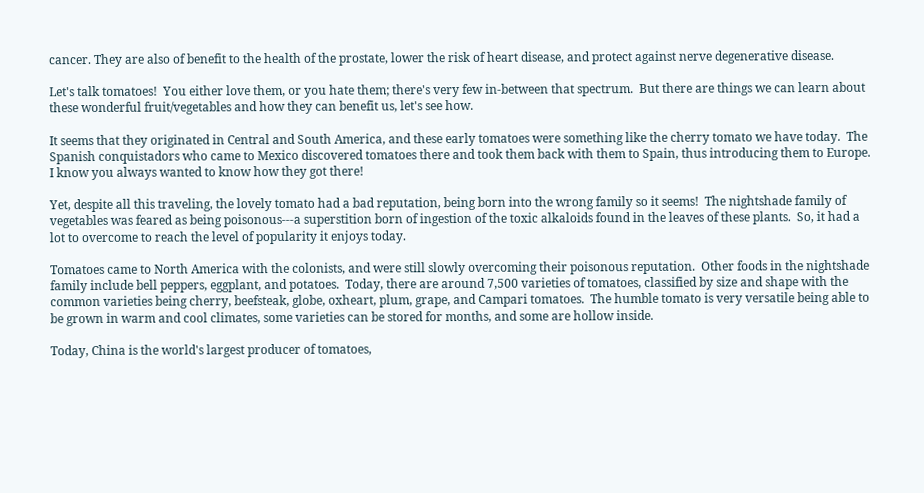cancer. They are also of benefit to the health of the prostate, lower the risk of heart disease, and protect against nerve degenerative disease.

Let's talk tomatoes!  You either love them, or you hate them; there's very few in-between that spectrum.  But there are things we can learn about these wonderful fruit/vegetables and how they can benefit us, let's see how.

It seems that they originated in Central and South America, and these early tomatoes were something like the cherry tomato we have today.  The Spanish conquistadors who came to Mexico discovered tomatoes there and took them back with them to Spain, thus introducing them to Europe.  I know you always wanted to know how they got there!

Yet, despite all this traveling, the lovely tomato had a bad reputation, being born into the wrong family so it seems!  The nightshade family of vegetables was feared as being poisonous---a superstition born of ingestion of the toxic alkaloids found in the leaves of these plants.  So, it had a lot to overcome to reach the level of popularity it enjoys today.

Tomatoes came to North America with the colonists, and were still slowly overcoming their poisonous reputation.  Other foods in the nightshade family include bell peppers, eggplant, and potatoes.  Today, there are around 7,500 varieties of tomatoes, classified by size and shape with the common varieties being cherry, beefsteak, globe, oxheart, plum, grape, and Campari tomatoes.  The humble tomato is very versatile being able to be grown in warm and cool climates, some varieties can be stored for months, and some are hollow inside.

Today, China is the world's largest producer of tomatoes,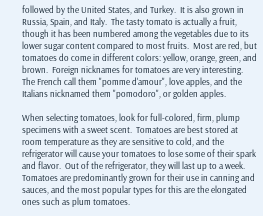followed by the United States, and Turkey.  It is also grown in Russia, Spain, and Italy.  The tasty tomato is actually a fruit, though it has been numbered among the vegetables due to its lower sugar content compared to most fruits.  Most are red, but tomatoes do come in different colors: yellow, orange, green, and brown.  Foreign nicknames for tomatoes are very interesting.  The French call them "pomme d'amour", love apples, and the Italians nicknamed them "pomodoro", or golden apples.

When selecting tomatoes, look for full-colored, firm, plump specimens with a sweet scent.  Tomatoes are best stored at room temperature as they are sensitive to cold, and the refrigerator will cause your tomatoes to lose some of their spark and flavor.  Out of the refrigerator, they will last up to a week.  Tomatoes are predominantly grown for their use in canning and sauces, and the most popular types for this are the elongated ones such as plum tomatoes.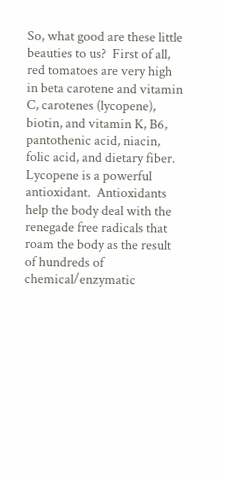So, what good are these little beauties to us?  First of all, red tomatoes are very high in beta carotene and vitamin C, carotenes (lycopene), biotin, and vitamin K, B6, pantothenic acid, niacin, folic acid, and dietary fiber.  Lycopene is a powerful antioxidant.  Antioxidants help the body deal with the renegade free radicals that roam the body as the result of hundreds of chemical/enzymatic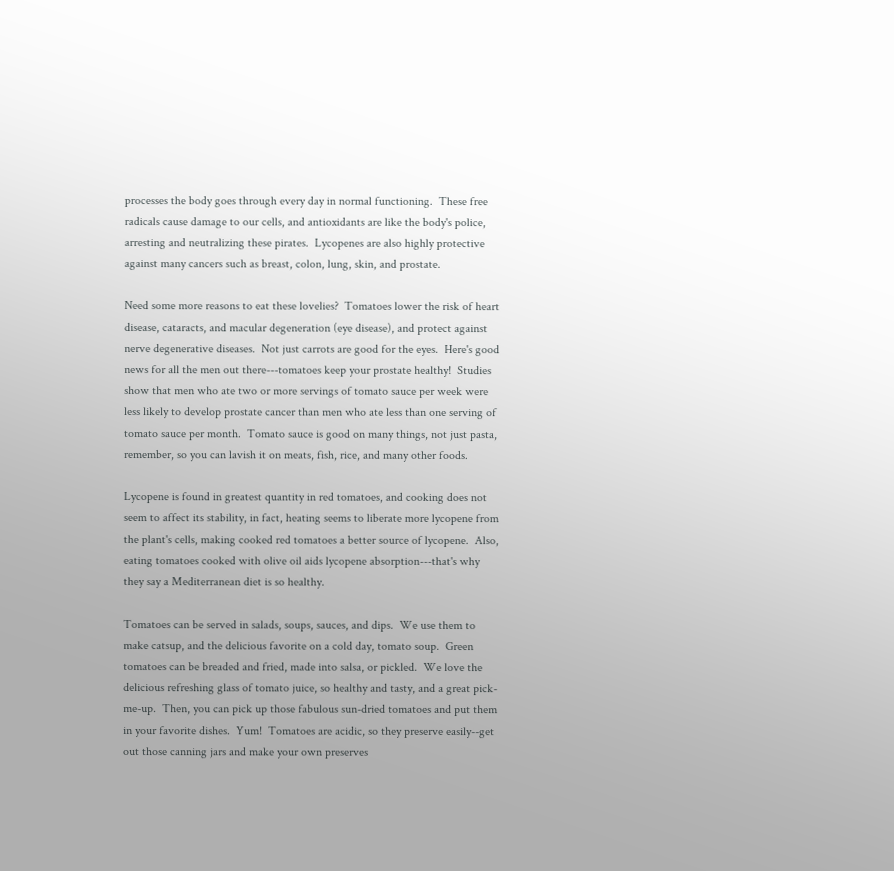processes the body goes through every day in normal functioning.  These free radicals cause damage to our cells, and antioxidants are like the body's police, arresting and neutralizing these pirates.  Lycopenes are also highly protective against many cancers such as breast, colon, lung, skin, and prostate.

Need some more reasons to eat these lovelies?  Tomatoes lower the risk of heart disease, cataracts, and macular degeneration (eye disease), and protect against nerve degenerative diseases.  Not just carrots are good for the eyes.  Here's good news for all the men out there---tomatoes keep your prostate healthy!  Studies show that men who ate two or more servings of tomato sauce per week were less likely to develop prostate cancer than men who ate less than one serving of tomato sauce per month.  Tomato sauce is good on many things, not just pasta, remember, so you can lavish it on meats, fish, rice, and many other foods.

Lycopene is found in greatest quantity in red tomatoes, and cooking does not seem to affect its stability, in fact, heating seems to liberate more lycopene from the plant's cells, making cooked red tomatoes a better source of lycopene.  Also, eating tomatoes cooked with olive oil aids lycopene absorption---that's why they say a Mediterranean diet is so healthy.

Tomatoes can be served in salads, soups, sauces, and dips.  We use them to make catsup, and the delicious favorite on a cold day, tomato soup.  Green tomatoes can be breaded and fried, made into salsa, or pickled.  We love the delicious refreshing glass of tomato juice, so healthy and tasty, and a great pick-me-up.  Then, you can pick up those fabulous sun-dried tomatoes and put them in your favorite dishes.  Yum!  Tomatoes are acidic, so they preserve easily--get out those canning jars and make your own preserves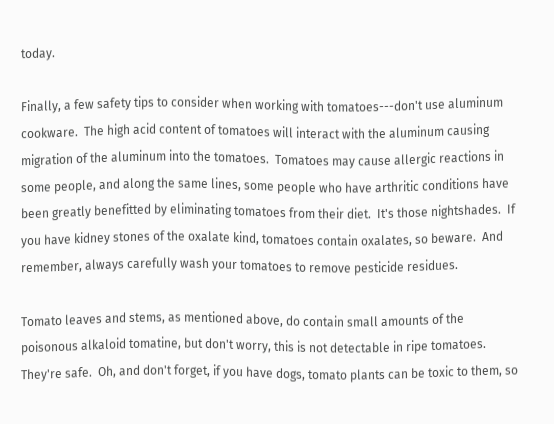today.

Finally, a few safety tips to consider when working with tomatoes---don't use aluminum cookware.  The high acid content of tomatoes will interact with the aluminum causing migration of the aluminum into the tomatoes.  Tomatoes may cause allergic reactions in some people, and along the same lines, some people who have arthritic conditions have been greatly benefitted by eliminating tomatoes from their diet.  It's those nightshades.  If you have kidney stones of the oxalate kind, tomatoes contain oxalates, so beware.  And remember, always carefully wash your tomatoes to remove pesticide residues.

Tomato leaves and stems, as mentioned above, do contain small amounts of the poisonous alkaloid tomatine, but don't worry, this is not detectable in ripe tomatoes.  They're safe.  Oh, and don't forget, if you have dogs, tomato plants can be toxic to them, so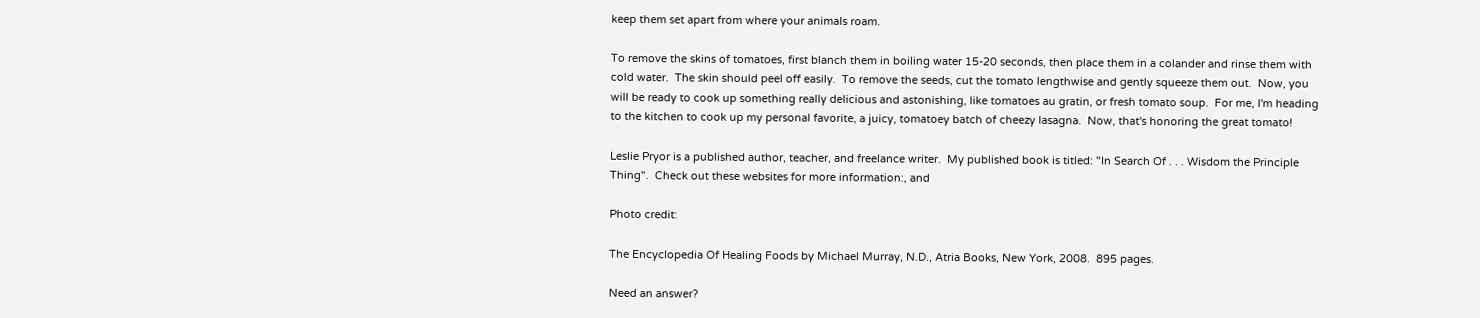keep them set apart from where your animals roam.

To remove the skins of tomatoes, first blanch them in boiling water 15-20 seconds, then place them in a colander and rinse them with cold water.  The skin should peel off easily.  To remove the seeds, cut the tomato lengthwise and gently squeeze them out.  Now, you will be ready to cook up something really delicious and astonishing, like tomatoes au gratin, or fresh tomato soup.  For me, I'm heading to the kitchen to cook up my personal favorite, a juicy, tomatoey batch of cheezy lasagna.  Now, that's honoring the great tomato!

Leslie Pryor is a published author, teacher, and freelance writer.  My published book is titled: "In Search Of . . . Wisdom the Principle Thing".  Check out these websites for more information:, and

Photo credit:

The Encyclopedia Of Healing Foods by Michael Murray, N.D., Atria Books, New York, 2008.  895 pages.

Need an answer?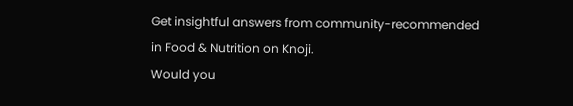Get insightful answers from community-recommended
in Food & Nutrition on Knoji.
Would you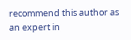recommend this author as an expert in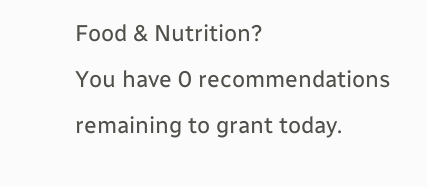Food & Nutrition?
You have 0 recommendations remaining to grant today.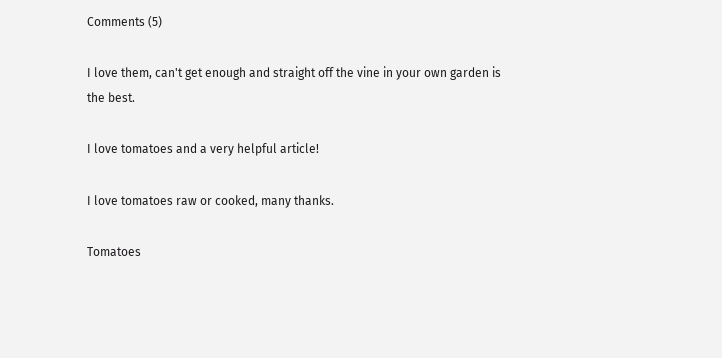Comments (5)

I love them, can't get enough and straight off the vine in your own garden is the best.

I love tomatoes and a very helpful article!

I love tomatoes raw or cooked, many thanks.

Tomatoes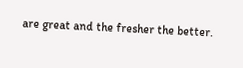are great and the fresher the better.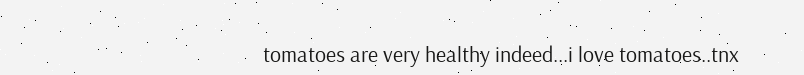tomatoes are very healthy indeed...i love tomatoes..tnx